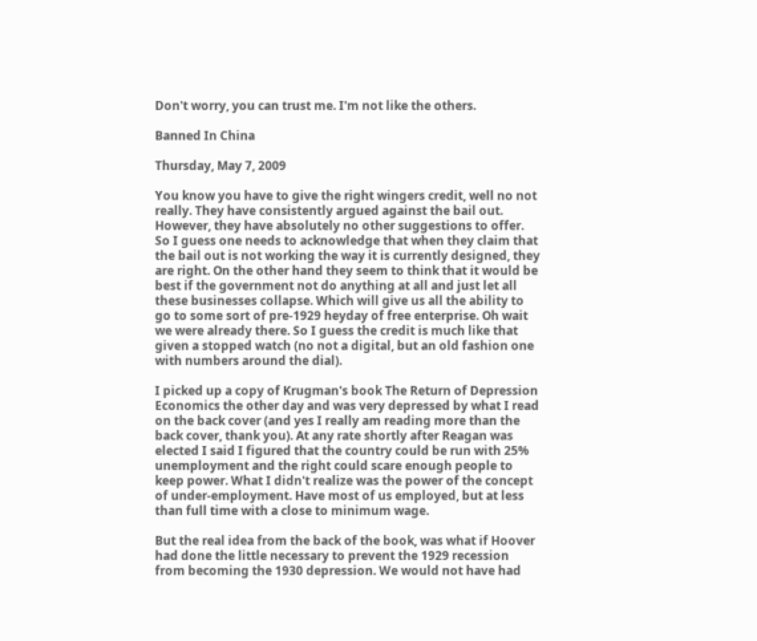Don't worry, you can trust me. I'm not like the others.

Banned In China

Thursday, May 7, 2009

You know you have to give the right wingers credit, well no not really. They have consistently argued against the bail out. However, they have absolutely no other suggestions to offer. So I guess one needs to acknowledge that when they claim that the bail out is not working the way it is currently designed, they are right. On the other hand they seem to think that it would be best if the government not do anything at all and just let all these businesses collapse. Which will give us all the ability to go to some sort of pre-1929 heyday of free enterprise. Oh wait we were already there. So I guess the credit is much like that given a stopped watch (no not a digital, but an old fashion one with numbers around the dial).

I picked up a copy of Krugman's book The Return of Depression Economics the other day and was very depressed by what I read on the back cover (and yes I really am reading more than the back cover, thank you). At any rate shortly after Reagan was elected I said I figured that the country could be run with 25% unemployment and the right could scare enough people to keep power. What I didn't realize was the power of the concept of under-employment. Have most of us employed, but at less than full time with a close to minimum wage.

But the real idea from the back of the book, was what if Hoover had done the little necessary to prevent the 1929 recession from becoming the 1930 depression. We would not have had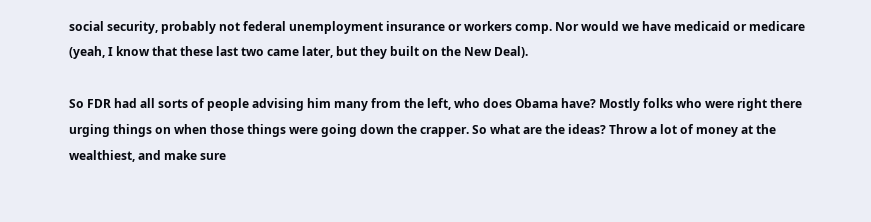social security, probably not federal unemployment insurance or workers comp. Nor would we have medicaid or medicare (yeah, I know that these last two came later, but they built on the New Deal).

So FDR had all sorts of people advising him many from the left, who does Obama have? Mostly folks who were right there urging things on when those things were going down the crapper. So what are the ideas? Throw a lot of money at the wealthiest, and make sure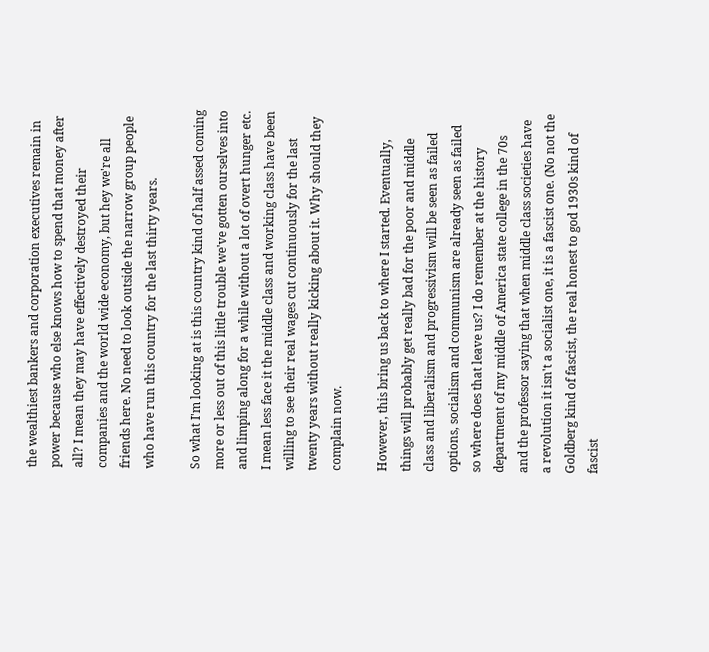the wealthiest bankers and corporation executives remain in power because who else knows how to spend that money after all? I mean they may have effectively destroyed their companies and the world wide economy, but hey we're all friends here. No need to look outside the narrow group people who have run this country for the last thirty years.

So what I'm looking at is this country kind of half assed coming more or less out of this little trouble we've gotten ourselves into and limping along for a while without a lot of overt hunger etc. I mean less face it the middle class and working class have been willing to see their real wages cut continuously for the last twenty years without really kicking about it. Why should they complain now.

However, this bring us back to where I started. Eventually, things will probably get really bad for the poor and middle class and liberalism and progressivism will be seen as failed options, socialism and communism are already seen as failed so where does that leave us? I do remember at the history department of my middle of America state college in the 70s and the professor saying that when middle class societies have a revolution it isn't a socialist one, it is a fascist one. (No not the Goldberg kind of fascist, the real honest to god 1930s kind of fascist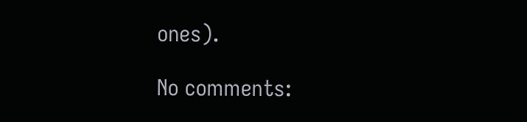ones).

No comments: